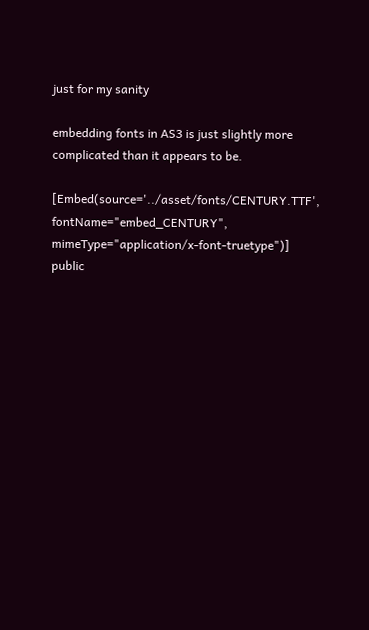just for my sanity

embedding fonts in AS3 is just slightly more complicated than it appears to be.

[Embed(source='../asset/fonts/CENTURY.TTF', fontName="embed_CENTURY", mimeType="application/x-font-truetype")]
public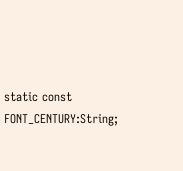static const FONT_CENTURY:String;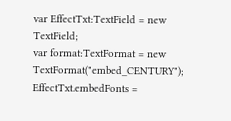var EffectTxt:TextField = new TextField;
var format:TextFormat = new TextFormat("embed_CENTURY");
EffectTxt.embedFonts =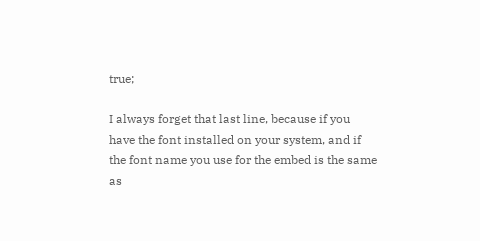true;

I always forget that last line, because if you have the font installed on your system, and if the font name you use for the embed is the same as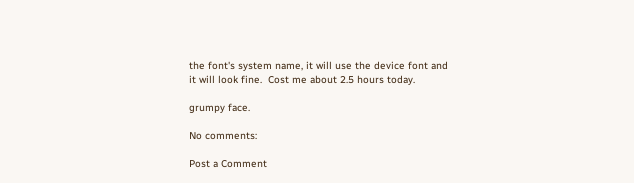the font's system name, it will use the device font and it will look fine.  Cost me about 2.5 hours today.

grumpy face.

No comments:

Post a Comment